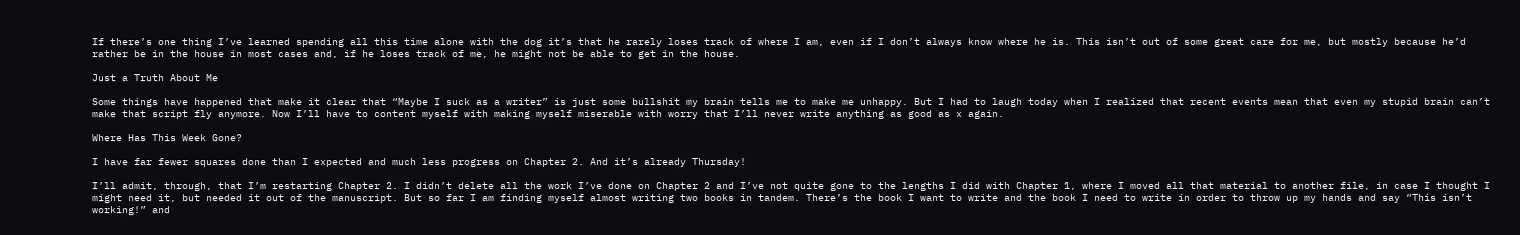If there’s one thing I’ve learned spending all this time alone with the dog it’s that he rarely loses track of where I am, even if I don’t always know where he is. This isn’t out of some great care for me, but mostly because he’d rather be in the house in most cases and, if he loses track of me, he might not be able to get in the house.

Just a Truth About Me

Some things have happened that make it clear that “Maybe I suck as a writer” is just some bullshit my brain tells me to make me unhappy. But I had to laugh today when I realized that recent events mean that even my stupid brain can’t make that script fly anymore. Now I’ll have to content myself with making myself miserable with worry that I’ll never write anything as good as x again.

Where Has This Week Gone?

I have far fewer squares done than I expected and much less progress on Chapter 2. And it’s already Thursday!

I’ll admit, through, that I’m restarting Chapter 2. I didn’t delete all the work I’ve done on Chapter 2 and I’ve not quite gone to the lengths I did with Chapter 1, where I moved all that material to another file, in case I thought I might need it, but needed it out of the manuscript. But so far I am finding myself almost writing two books in tandem. There’s the book I want to write and the book I need to write in order to throw up my hands and say “This isn’t working!” and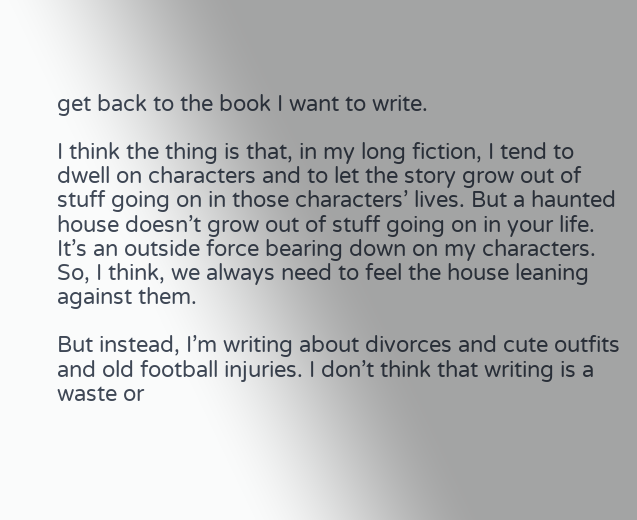get back to the book I want to write.

I think the thing is that, in my long fiction, I tend to dwell on characters and to let the story grow out of stuff going on in those characters’ lives. But a haunted house doesn’t grow out of stuff going on in your life. It’s an outside force bearing down on my characters. So, I think, we always need to feel the house leaning against them.

But instead, I’m writing about divorces and cute outfits and old football injuries. I don’t think that writing is a waste or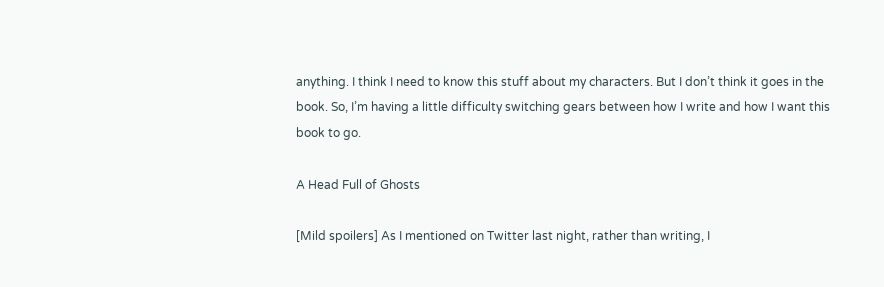anything. I think I need to know this stuff about my characters. But I don’t think it goes in the book. So, I’m having a little difficulty switching gears between how I write and how I want this book to go.

A Head Full of Ghosts

[Mild spoilers] As I mentioned on Twitter last night, rather than writing, I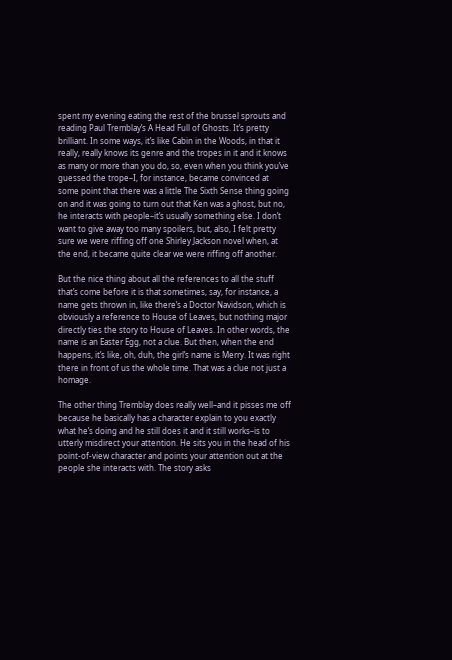spent my evening eating the rest of the brussel sprouts and reading Paul Tremblay’s A Head Full of Ghosts. It’s pretty brilliant. In some ways, it’s like Cabin in the Woods, in that it really, really knows its genre and the tropes in it and it knows as many or more than you do, so, even when you think you’ve guessed the trope–I, for instance, became convinced at some point that there was a little The Sixth Sense thing going on and it was going to turn out that Ken was a ghost, but no, he interacts with people–it’s usually something else. I don’t want to give away too many spoilers, but, also, I felt pretty sure we were riffing off one Shirley Jackson novel when, at the end, it became quite clear we were riffing off another.

But the nice thing about all the references to all the stuff that’s come before it is that sometimes, say, for instance, a name gets thrown in, like there’s a Doctor Navidson, which is obviously a reference to House of Leaves, but nothing major directly ties the story to House of Leaves. In other words, the name is an Easter Egg, not a clue. But then, when the end happens, it’s like, oh, duh, the girl’s name is Merry. It was right there in front of us the whole time. That was a clue not just a homage.

The other thing Tremblay does really well–and it pisses me off because he basically has a character explain to you exactly what he’s doing and he still does it and it still works–is to utterly misdirect your attention. He sits you in the head of his point-of-view character and points your attention out at the people she interacts with. The story asks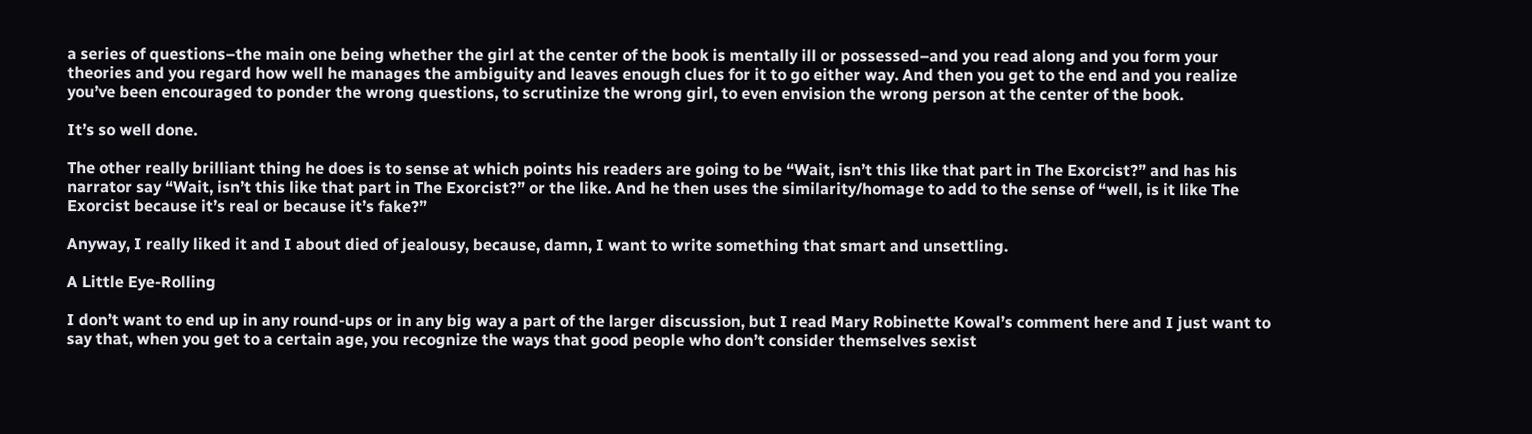a series of questions–the main one being whether the girl at the center of the book is mentally ill or possessed–and you read along and you form your theories and you regard how well he manages the ambiguity and leaves enough clues for it to go either way. And then you get to the end and you realize you’ve been encouraged to ponder the wrong questions, to scrutinize the wrong girl, to even envision the wrong person at the center of the book.

It’s so well done.

The other really brilliant thing he does is to sense at which points his readers are going to be “Wait, isn’t this like that part in The Exorcist?” and has his narrator say “Wait, isn’t this like that part in The Exorcist?” or the like. And he then uses the similarity/homage to add to the sense of “well, is it like The Exorcist because it’s real or because it’s fake?”

Anyway, I really liked it and I about died of jealousy, because, damn, I want to write something that smart and unsettling.

A Little Eye-Rolling

I don’t want to end up in any round-ups or in any big way a part of the larger discussion, but I read Mary Robinette Kowal’s comment here and I just want to say that, when you get to a certain age, you recognize the ways that good people who don’t consider themselves sexist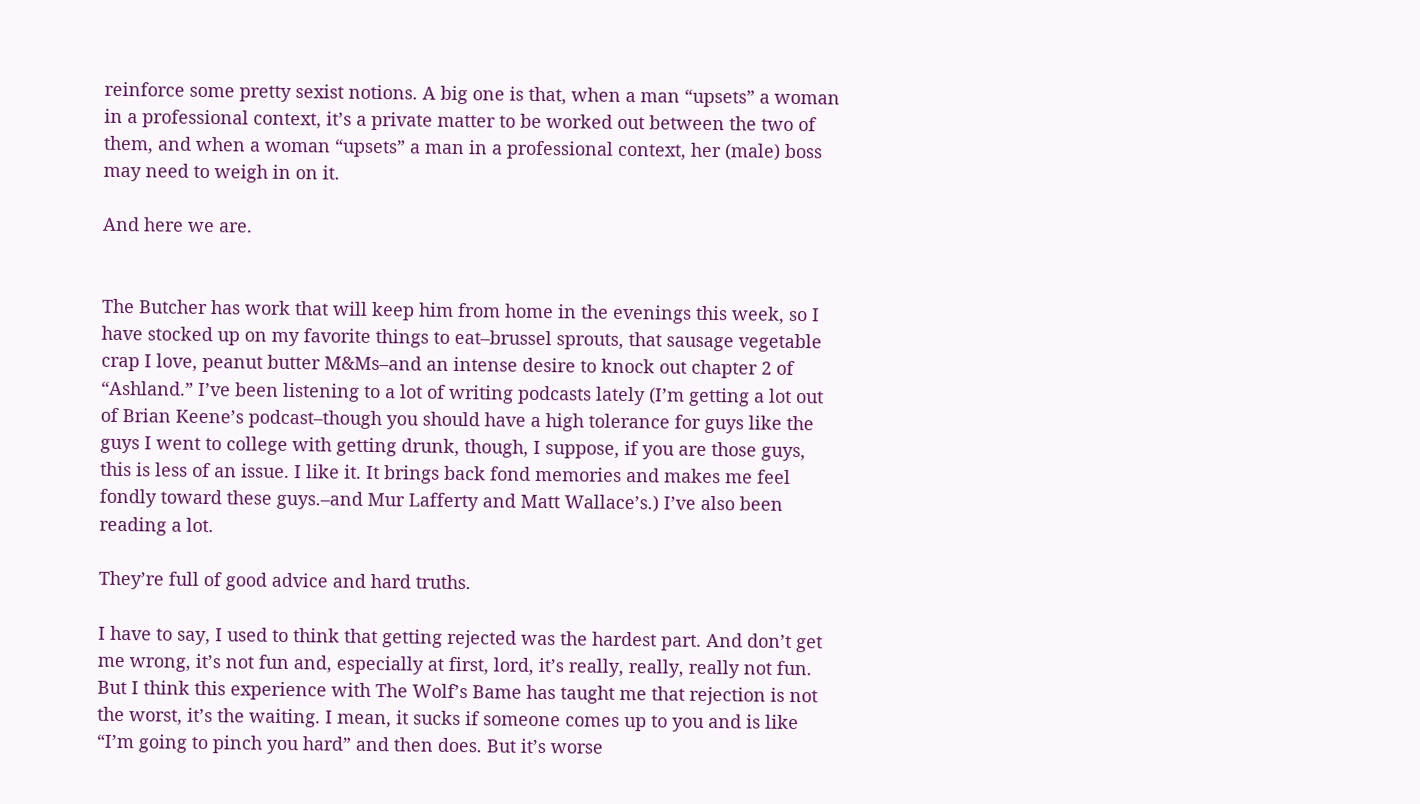reinforce some pretty sexist notions. A big one is that, when a man “upsets” a woman in a professional context, it’s a private matter to be worked out between the two of them, and when a woman “upsets” a man in a professional context, her (male) boss may need to weigh in on it.

And here we are.


The Butcher has work that will keep him from home in the evenings this week, so I have stocked up on my favorite things to eat–brussel sprouts, that sausage vegetable crap I love, peanut butter M&Ms–and an intense desire to knock out chapter 2 of “Ashland.” I’ve been listening to a lot of writing podcasts lately (I’m getting a lot out of Brian Keene’s podcast–though you should have a high tolerance for guys like the guys I went to college with getting drunk, though, I suppose, if you are those guys, this is less of an issue. I like it. It brings back fond memories and makes me feel fondly toward these guys.–and Mur Lafferty and Matt Wallace’s.) I’ve also been reading a lot.

They’re full of good advice and hard truths.

I have to say, I used to think that getting rejected was the hardest part. And don’t get me wrong, it’s not fun and, especially at first, lord, it’s really, really, really not fun. But I think this experience with The Wolf’s Bame has taught me that rejection is not the worst, it’s the waiting. I mean, it sucks if someone comes up to you and is like “I’m going to pinch you hard” and then does. But it’s worse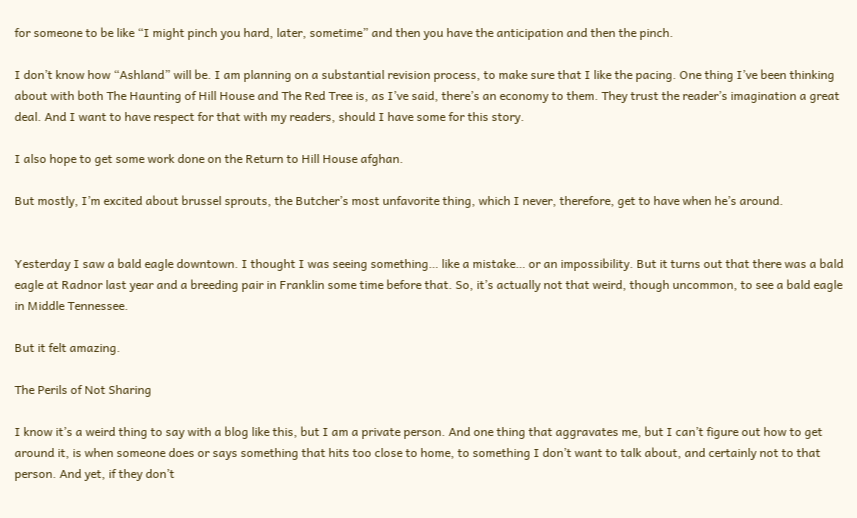for someone to be like “I might pinch you hard, later, sometime” and then you have the anticipation and then the pinch.

I don’t know how “Ashland” will be. I am planning on a substantial revision process, to make sure that I like the pacing. One thing I’ve been thinking about with both The Haunting of Hill House and The Red Tree is, as I’ve said, there’s an economy to them. They trust the reader’s imagination a great deal. And I want to have respect for that with my readers, should I have some for this story.

I also hope to get some work done on the Return to Hill House afghan.

But mostly, I’m excited about brussel sprouts, the Butcher’s most unfavorite thing, which I never, therefore, get to have when he’s around.


Yesterday I saw a bald eagle downtown. I thought I was seeing something… like a mistake… or an impossibility. But it turns out that there was a bald eagle at Radnor last year and a breeding pair in Franklin some time before that. So, it’s actually not that weird, though uncommon, to see a bald eagle in Middle Tennessee.

But it felt amazing.

The Perils of Not Sharing

I know it’s a weird thing to say with a blog like this, but I am a private person. And one thing that aggravates me, but I can’t figure out how to get around it, is when someone does or says something that hits too close to home, to something I don’t want to talk about, and certainly not to that person. And yet, if they don’t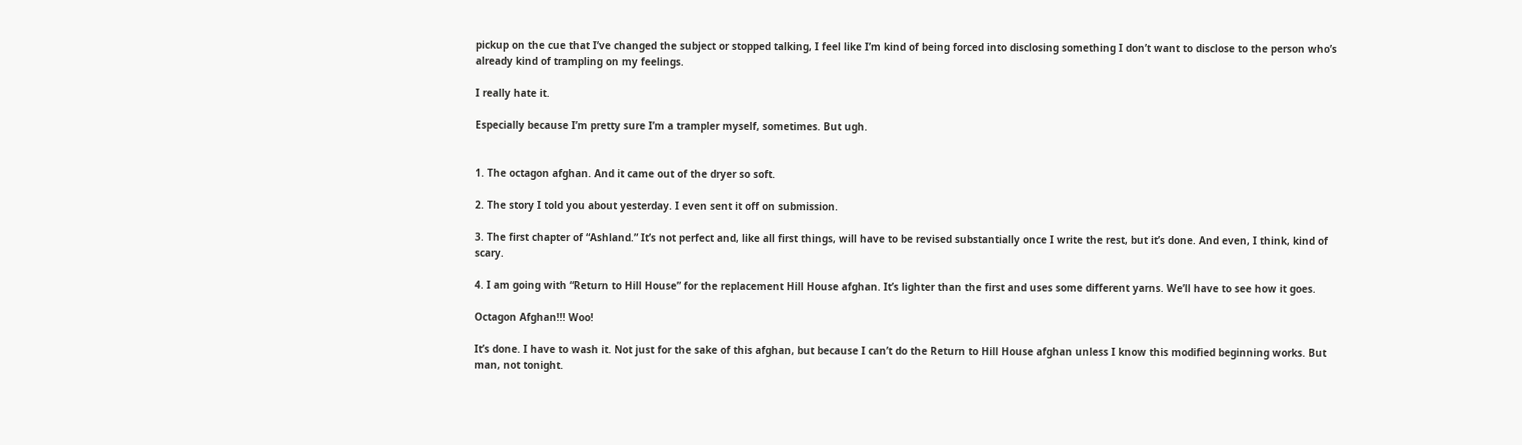pickup on the cue that I’ve changed the subject or stopped talking, I feel like I’m kind of being forced into disclosing something I don’t want to disclose to the person who’s already kind of trampling on my feelings.

I really hate it.

Especially because I’m pretty sure I’m a trampler myself, sometimes. But ugh.


1. The octagon afghan. And it came out of the dryer so soft.

2. The story I told you about yesterday. I even sent it off on submission.

3. The first chapter of “Ashland.” It’s not perfect and, like all first things, will have to be revised substantially once I write the rest, but it’s done. And even, I think, kind of scary.

4. I am going with “Return to Hill House” for the replacement Hill House afghan. It’s lighter than the first and uses some different yarns. We’ll have to see how it goes.

Octagon Afghan!!! Woo!

It’s done. I have to wash it. Not just for the sake of this afghan, but because I can’t do the Return to Hill House afghan unless I know this modified beginning works. But man, not tonight.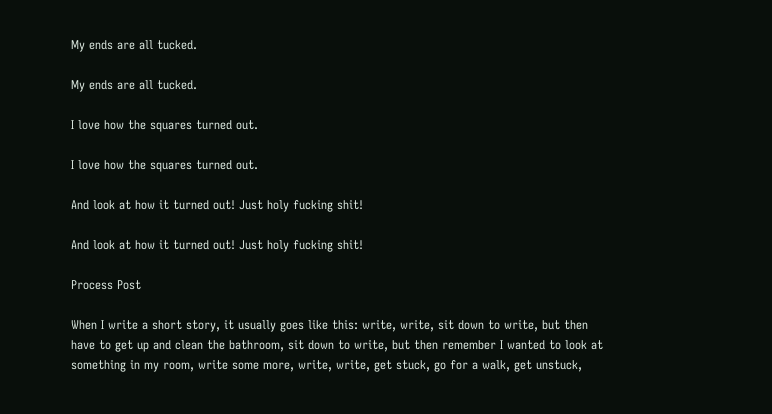My ends are all tucked.

My ends are all tucked.

I love how the squares turned out.

I love how the squares turned out.

And look at how it turned out! Just holy fucking shit!

And look at how it turned out! Just holy fucking shit!

Process Post

When I write a short story, it usually goes like this: write, write, sit down to write, but then have to get up and clean the bathroom, sit down to write, but then remember I wanted to look at something in my room, write some more, write, write, get stuck, go for a walk, get unstuck,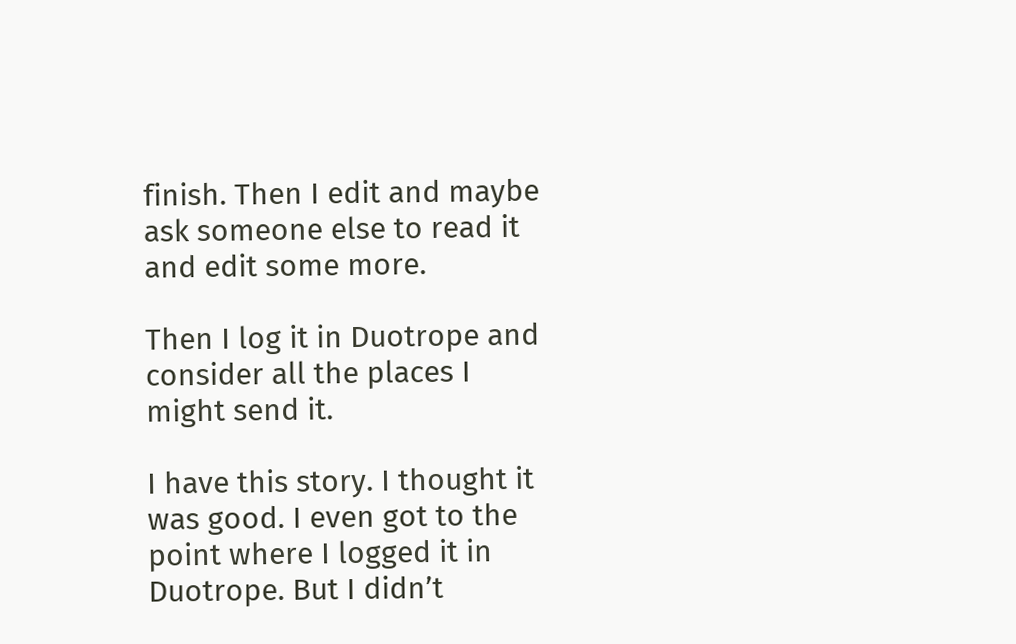finish. Then I edit and maybe ask someone else to read it and edit some more.

Then I log it in Duotrope and consider all the places I might send it.

I have this story. I thought it was good. I even got to the point where I logged it in Duotrope. But I didn’t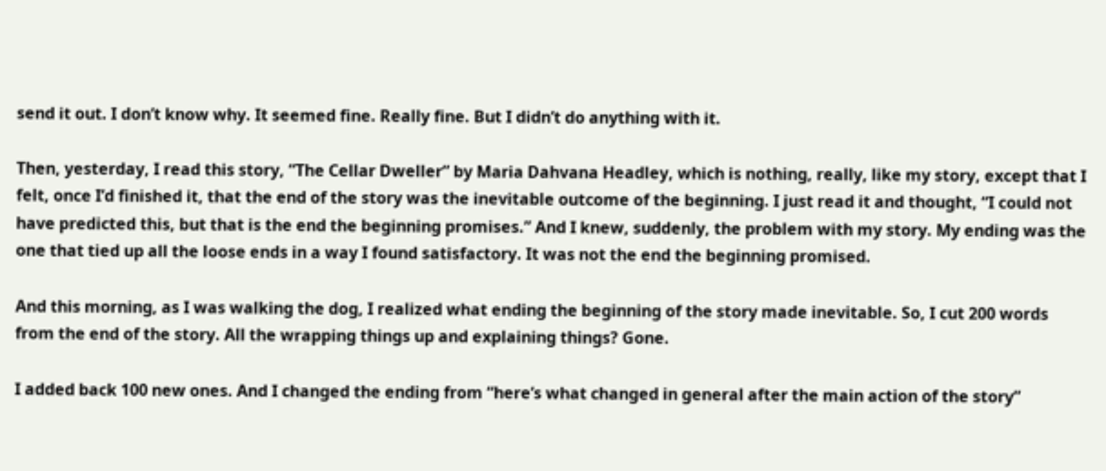send it out. I don’t know why. It seemed fine. Really fine. But I didn’t do anything with it.

Then, yesterday, I read this story, “The Cellar Dweller” by Maria Dahvana Headley, which is nothing, really, like my story, except that I felt, once I’d finished it, that the end of the story was the inevitable outcome of the beginning. I just read it and thought, “I could not have predicted this, but that is the end the beginning promises.” And I knew, suddenly, the problem with my story. My ending was the one that tied up all the loose ends in a way I found satisfactory. It was not the end the beginning promised.

And this morning, as I was walking the dog, I realized what ending the beginning of the story made inevitable. So, I cut 200 words from the end of the story. All the wrapping things up and explaining things? Gone.

I added back 100 new ones. And I changed the ending from “here’s what changed in general after the main action of the story”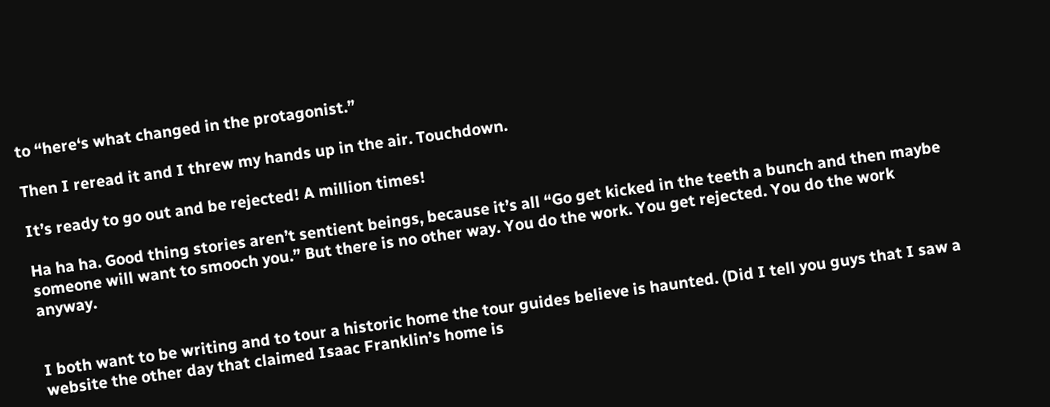to “here‘s what changed in the protagonist.”

Then I reread it and I threw my hands up in the air. Touchdown.

It’s ready to go out and be rejected! A million times!

Ha ha ha. Good thing stories aren’t sentient beings, because it’s all “Go get kicked in the teeth a bunch and then maybe someone will want to smooch you.” But there is no other way. You do the work. You get rejected. You do the work anyway.


I both want to be writing and to tour a historic home the tour guides believe is haunted. (Did I tell you guys that I saw a website the other day that claimed Isaac Franklin’s home is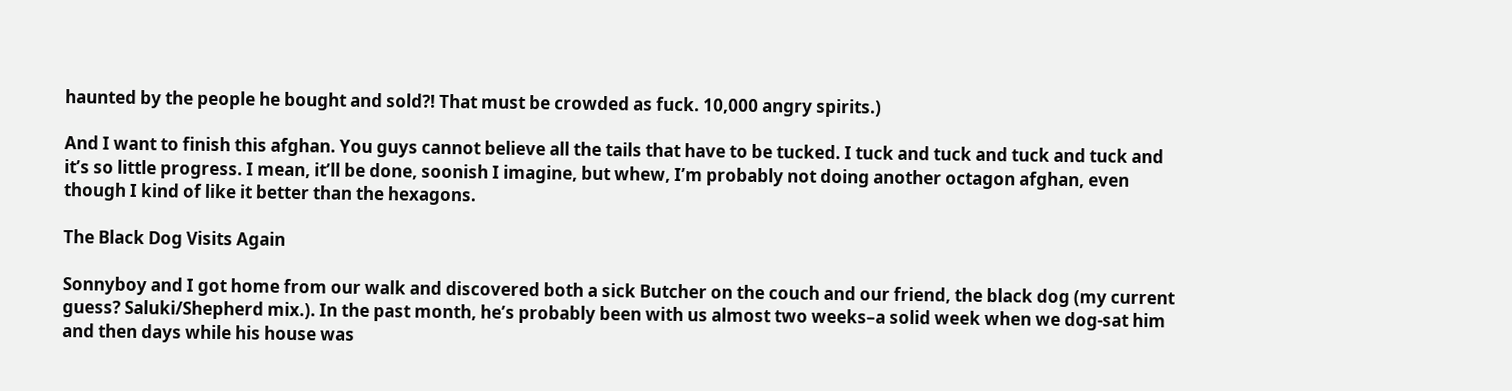haunted by the people he bought and sold?! That must be crowded as fuck. 10,000 angry spirits.)

And I want to finish this afghan. You guys cannot believe all the tails that have to be tucked. I tuck and tuck and tuck and tuck and it’s so little progress. I mean, it’ll be done, soonish I imagine, but whew, I’m probably not doing another octagon afghan, even though I kind of like it better than the hexagons.

The Black Dog Visits Again

Sonnyboy and I got home from our walk and discovered both a sick Butcher on the couch and our friend, the black dog (my current guess? Saluki/Shepherd mix.). In the past month, he’s probably been with us almost two weeks–a solid week when we dog-sat him and then days while his house was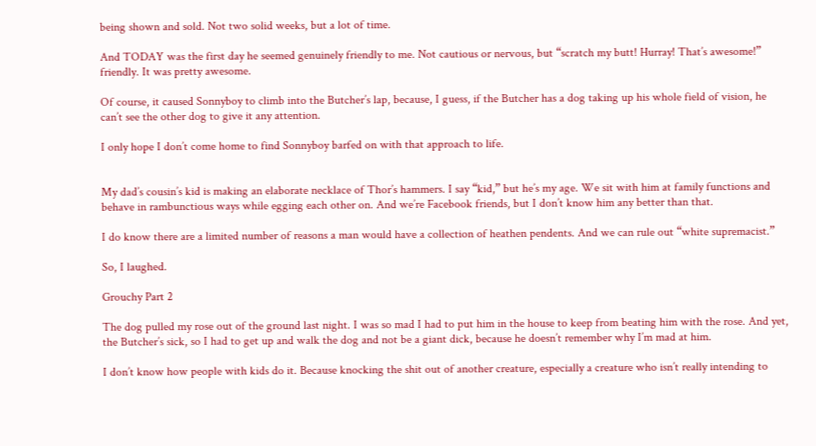being shown and sold. Not two solid weeks, but a lot of time.

And TODAY was the first day he seemed genuinely friendly to me. Not cautious or nervous, but “scratch my butt! Hurray! That’s awesome!” friendly. It was pretty awesome.

Of course, it caused Sonnyboy to climb into the Butcher’s lap, because, I guess, if the Butcher has a dog taking up his whole field of vision, he can’t see the other dog to give it any attention.

I only hope I don’t come home to find Sonnyboy barfed on with that approach to life.


My dad’s cousin’s kid is making an elaborate necklace of Thor’s hammers. I say “kid,” but he’s my age. We sit with him at family functions and behave in rambunctious ways while egging each other on. And we’re Facebook friends, but I don’t know him any better than that.

I do know there are a limited number of reasons a man would have a collection of heathen pendents. And we can rule out “white supremacist.”

So, I laughed.

Grouchy Part 2

The dog pulled my rose out of the ground last night. I was so mad I had to put him in the house to keep from beating him with the rose. And yet, the Butcher’s sick, so I had to get up and walk the dog and not be a giant dick, because he doesn’t remember why I’m mad at him.

I don’t know how people with kids do it. Because knocking the shit out of another creature, especially a creature who isn’t really intending to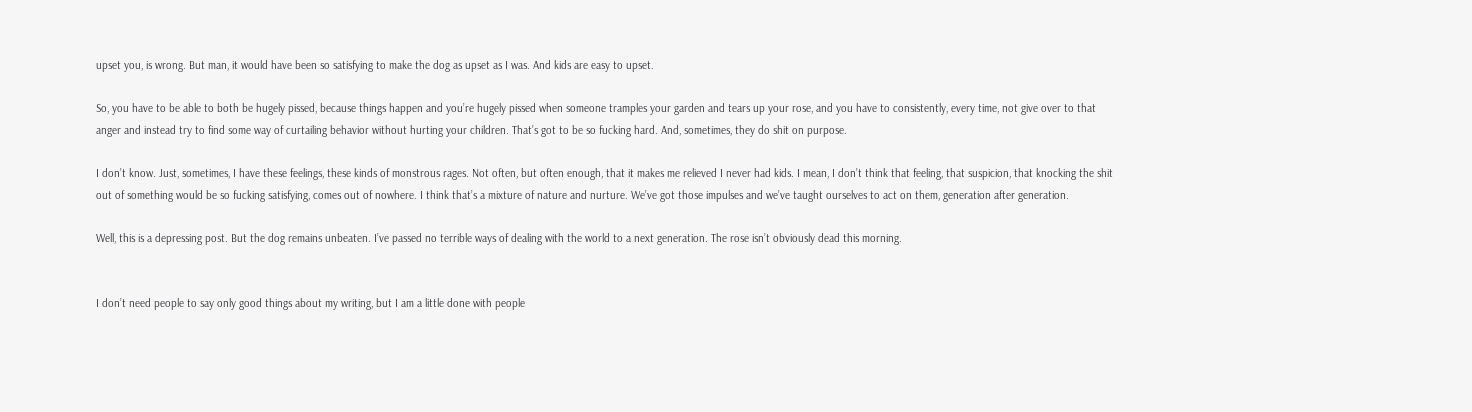upset you, is wrong. But man, it would have been so satisfying to make the dog as upset as I was. And kids are easy to upset.

So, you have to be able to both be hugely pissed, because things happen and you’re hugely pissed when someone tramples your garden and tears up your rose, and you have to consistently, every time, not give over to that anger and instead try to find some way of curtailing behavior without hurting your children. That’s got to be so fucking hard. And, sometimes, they do shit on purpose.

I don’t know. Just, sometimes, I have these feelings, these kinds of monstrous rages. Not often, but often enough, that it makes me relieved I never had kids. I mean, I don’t think that feeling, that suspicion, that knocking the shit out of something would be so fucking satisfying, comes out of nowhere. I think that’s a mixture of nature and nurture. We’ve got those impulses and we’ve taught ourselves to act on them, generation after generation.

Well, this is a depressing post. But the dog remains unbeaten. I’ve passed no terrible ways of dealing with the world to a next generation. The rose isn’t obviously dead this morning.


I don’t need people to say only good things about my writing, but I am a little done with people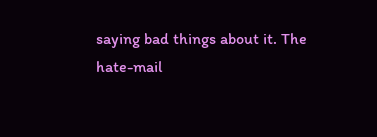saying bad things about it. The hate-mail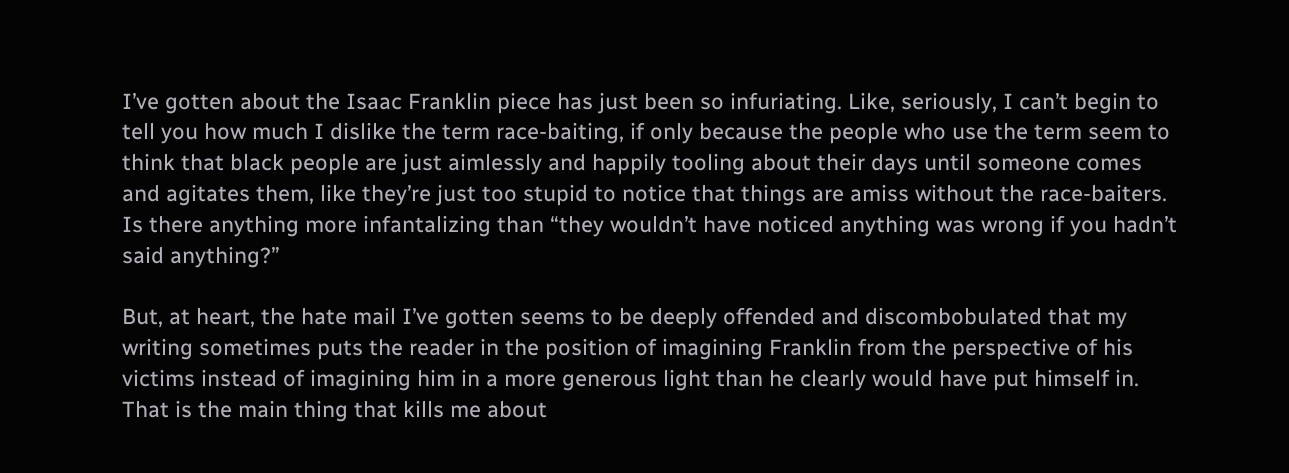I’ve gotten about the Isaac Franklin piece has just been so infuriating. Like, seriously, I can’t begin to tell you how much I dislike the term race-baiting, if only because the people who use the term seem to think that black people are just aimlessly and happily tooling about their days until someone comes and agitates them, like they’re just too stupid to notice that things are amiss without the race-baiters. Is there anything more infantalizing than “they wouldn’t have noticed anything was wrong if you hadn’t said anything?”

But, at heart, the hate mail I’ve gotten seems to be deeply offended and discombobulated that my writing sometimes puts the reader in the position of imagining Franklin from the perspective of his victims instead of imagining him in a more generous light than he clearly would have put himself in. That is the main thing that kills me about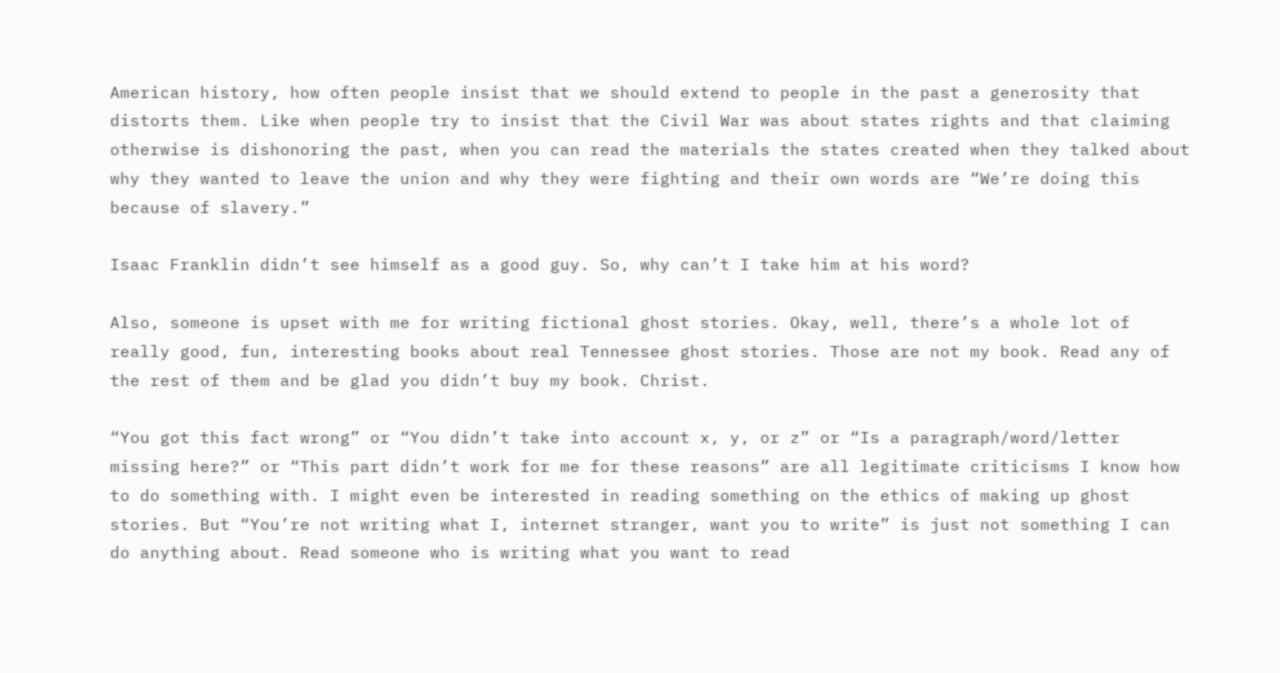American history, how often people insist that we should extend to people in the past a generosity that distorts them. Like when people try to insist that the Civil War was about states rights and that claiming otherwise is dishonoring the past, when you can read the materials the states created when they talked about why they wanted to leave the union and why they were fighting and their own words are “We’re doing this because of slavery.”

Isaac Franklin didn’t see himself as a good guy. So, why can’t I take him at his word?

Also, someone is upset with me for writing fictional ghost stories. Okay, well, there’s a whole lot of really good, fun, interesting books about real Tennessee ghost stories. Those are not my book. Read any of the rest of them and be glad you didn’t buy my book. Christ.

“You got this fact wrong” or “You didn’t take into account x, y, or z” or “Is a paragraph/word/letter missing here?” or “This part didn’t work for me for these reasons” are all legitimate criticisms I know how to do something with. I might even be interested in reading something on the ethics of making up ghost stories. But “You’re not writing what I, internet stranger, want you to write” is just not something I can do anything about. Read someone who is writing what you want to read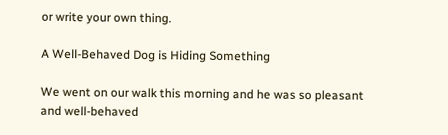or write your own thing.

A Well-Behaved Dog is Hiding Something

We went on our walk this morning and he was so pleasant and well-behaved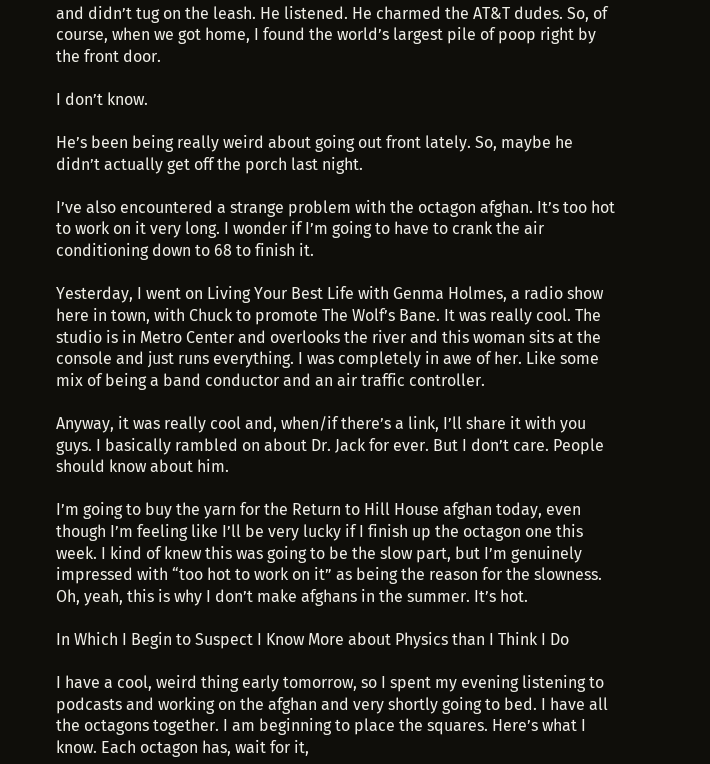and didn’t tug on the leash. He listened. He charmed the AT&T dudes. So, of course, when we got home, I found the world’s largest pile of poop right by the front door.

I don’t know.

He’s been being really weird about going out front lately. So, maybe he didn’t actually get off the porch last night.

I’ve also encountered a strange problem with the octagon afghan. It’s too hot to work on it very long. I wonder if I’m going to have to crank the air conditioning down to 68 to finish it.

Yesterday, I went on Living Your Best Life with Genma Holmes, a radio show here in town, with Chuck to promote The Wolf’s Bane. It was really cool. The studio is in Metro Center and overlooks the river and this woman sits at the console and just runs everything. I was completely in awe of her. Like some mix of being a band conductor and an air traffic controller.

Anyway, it was really cool and, when/if there’s a link, I’ll share it with you guys. I basically rambled on about Dr. Jack for ever. But I don’t care. People should know about him.

I’m going to buy the yarn for the Return to Hill House afghan today, even though I’m feeling like I’ll be very lucky if I finish up the octagon one this week. I kind of knew this was going to be the slow part, but I’m genuinely impressed with “too hot to work on it” as being the reason for the slowness. Oh, yeah, this is why I don’t make afghans in the summer. It’s hot.

In Which I Begin to Suspect I Know More about Physics than I Think I Do

I have a cool, weird thing early tomorrow, so I spent my evening listening to podcasts and working on the afghan and very shortly going to bed. I have all the octagons together. I am beginning to place the squares. Here’s what I know. Each octagon has, wait for it,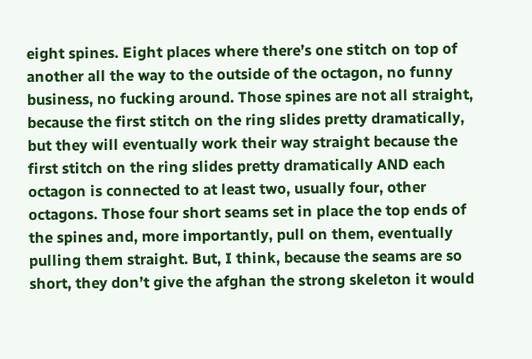eight spines. Eight places where there’s one stitch on top of another all the way to the outside of the octagon, no funny business, no fucking around. Those spines are not all straight, because the first stitch on the ring slides pretty dramatically, but they will eventually work their way straight because the first stitch on the ring slides pretty dramatically AND each octagon is connected to at least two, usually four, other octagons. Those four short seams set in place the top ends of the spines and, more importantly, pull on them, eventually pulling them straight. But, I think, because the seams are so short, they don’t give the afghan the strong skeleton it would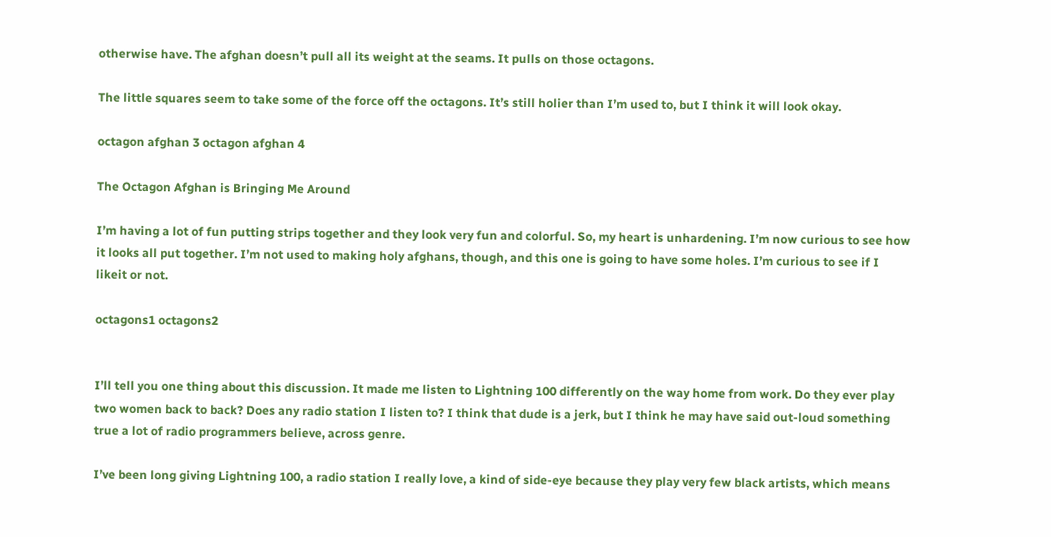otherwise have. The afghan doesn’t pull all its weight at the seams. It pulls on those octagons.

The little squares seem to take some of the force off the octagons. It’s still holier than I’m used to, but I think it will look okay.

octagon afghan 3 octagon afghan 4

The Octagon Afghan is Bringing Me Around

I’m having a lot of fun putting strips together and they look very fun and colorful. So, my heart is unhardening. I’m now curious to see how it looks all put together. I’m not used to making holy afghans, though, and this one is going to have some holes. I’m curious to see if I likeit or not.

octagons1 octagons2


I’ll tell you one thing about this discussion. It made me listen to Lightning 100 differently on the way home from work. Do they ever play two women back to back? Does any radio station I listen to? I think that dude is a jerk, but I think he may have said out-loud something true a lot of radio programmers believe, across genre.

I’ve been long giving Lightning 100, a radio station I really love, a kind of side-eye because they play very few black artists, which means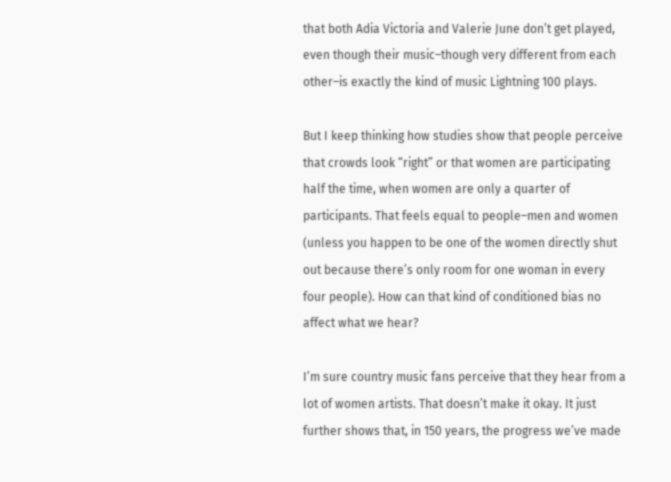that both Adia Victoria and Valerie June don’t get played, even though their music–though very different from each other–is exactly the kind of music Lightning 100 plays.

But I keep thinking how studies show that people perceive that crowds look “right” or that women are participating half the time, when women are only a quarter of participants. That feels equal to people–men and women (unless you happen to be one of the women directly shut out because there’s only room for one woman in every four people). How can that kind of conditioned bias no affect what we hear?

I’m sure country music fans perceive that they hear from a lot of women artists. That doesn’t make it okay. It just further shows that, in 150 years, the progress we’ve made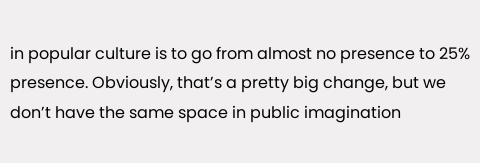in popular culture is to go from almost no presence to 25% presence. Obviously, that’s a pretty big change, but we don’t have the same space in public imagination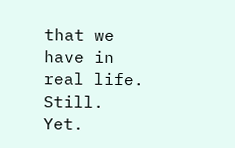that we have in real life. Still. Yet.